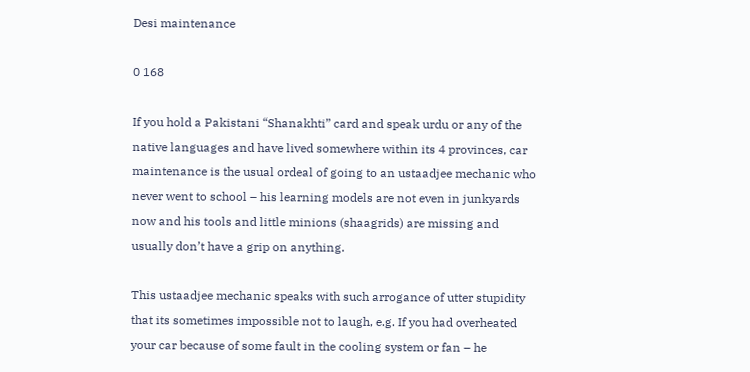Desi maintenance

0 168

If you hold a Pakistani “Shanakhti” card and speak urdu or any of the native languages and have lived somewhere within its 4 provinces, car maintenance is the usual ordeal of going to an ustaadjee mechanic who never went to school – his learning models are not even in junkyards now and his tools and little minions (shaagrids) are missing and usually don’t have a grip on anything.

This ustaadjee mechanic speaks with such arrogance of utter stupidity that its sometimes impossible not to laugh, e.g. If you had overheated your car because of some fault in the cooling system or fan – he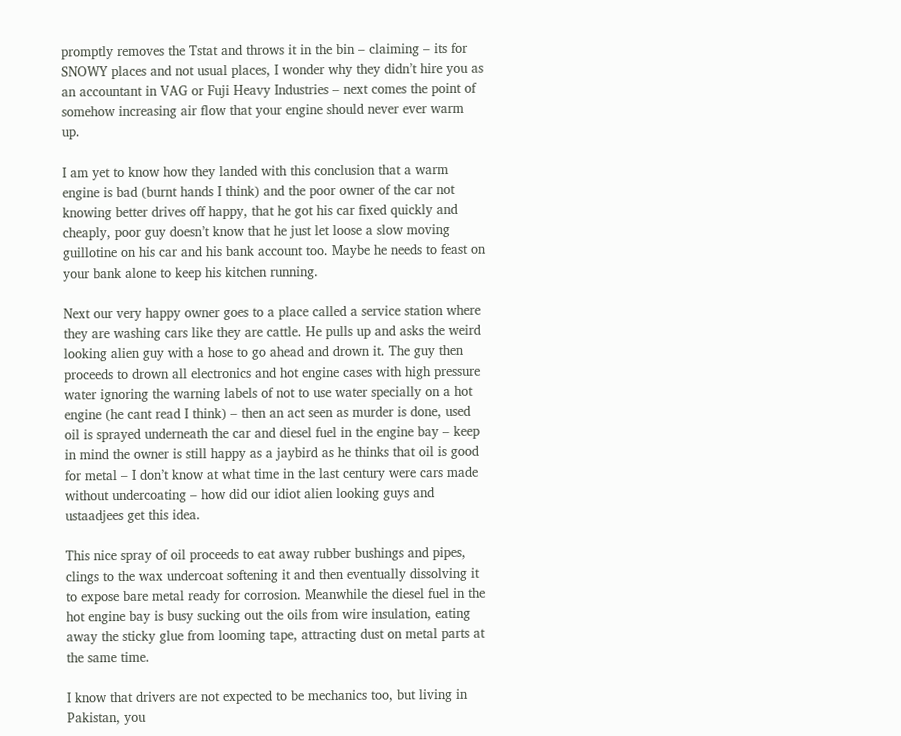promptly removes the Tstat and throws it in the bin – claiming – its for SNOWY places and not usual places, I wonder why they didn’t hire you as an accountant in VAG or Fuji Heavy Industries – next comes the point of somehow increasing air flow that your engine should never ever warm up.

I am yet to know how they landed with this conclusion that a warm engine is bad (burnt hands I think) and the poor owner of the car not knowing better drives off happy, that he got his car fixed quickly and cheaply, poor guy doesn’t know that he just let loose a slow moving guillotine on his car and his bank account too. Maybe he needs to feast on your bank alone to keep his kitchen running.

Next our very happy owner goes to a place called a service station where they are washing cars like they are cattle. He pulls up and asks the weird looking alien guy with a hose to go ahead and drown it. The guy then proceeds to drown all electronics and hot engine cases with high pressure water ignoring the warning labels of not to use water specially on a hot engine (he cant read I think) – then an act seen as murder is done, used oil is sprayed underneath the car and diesel fuel in the engine bay – keep in mind the owner is still happy as a jaybird as he thinks that oil is good for metal – I don’t know at what time in the last century were cars made without undercoating – how did our idiot alien looking guys and ustaadjees get this idea.

This nice spray of oil proceeds to eat away rubber bushings and pipes, clings to the wax undercoat softening it and then eventually dissolving it to expose bare metal ready for corrosion. Meanwhile the diesel fuel in the hot engine bay is busy sucking out the oils from wire insulation, eating away the sticky glue from looming tape, attracting dust on metal parts at the same time.

I know that drivers are not expected to be mechanics too, but living in Pakistan, you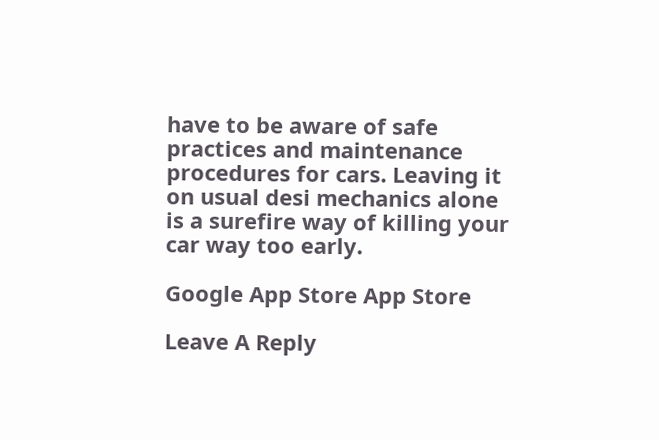have to be aware of safe practices and maintenance procedures for cars. Leaving it on usual desi mechanics alone is a surefire way of killing your car way too early.

Google App Store App Store

Leave A Reply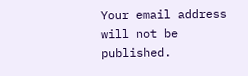Your email address will not be published.